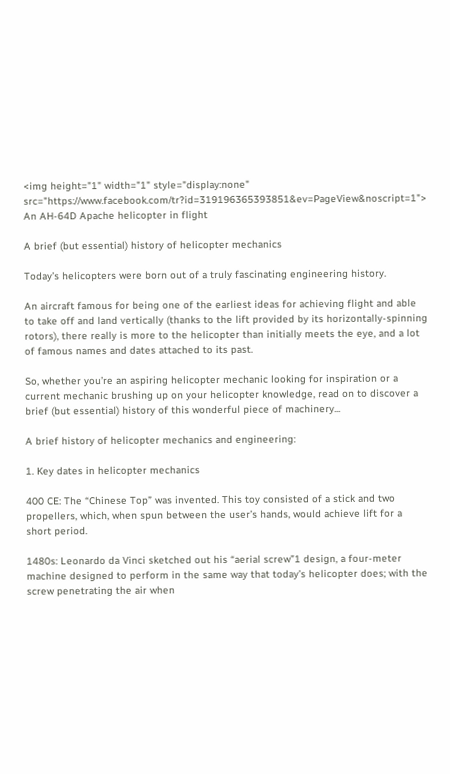<img height="1" width="1" style="display:none" src="https://www.facebook.com/tr?id=319196365393851&ev=PageView&noscript=1">
An AH-64D Apache helicopter in flight

A brief (but essential) history of helicopter mechanics

Today’s helicopters were born out of a truly fascinating engineering history.

An aircraft famous for being one of the earliest ideas for achieving flight and able to take off and land vertically (thanks to the lift provided by its horizontally-spinning rotors), there really is more to the helicopter than initially meets the eye, and a lot of famous names and dates attached to its past.

So, whether you’re an aspiring helicopter mechanic looking for inspiration or a current mechanic brushing up on your helicopter knowledge, read on to discover a brief (but essential) history of this wonderful piece of machinery...

A brief history of helicopter mechanics and engineering:

1. Key dates in helicopter mechanics

400 CE: The “Chinese Top” was invented. This toy consisted of a stick and two propellers, which, when spun between the user’s hands, would achieve lift for a short period.

1480s: Leonardo da Vinci sketched out his “aerial screw”1 design, a four-meter machine designed to perform in the same way that today’s helicopter does; with the screw penetrating the air when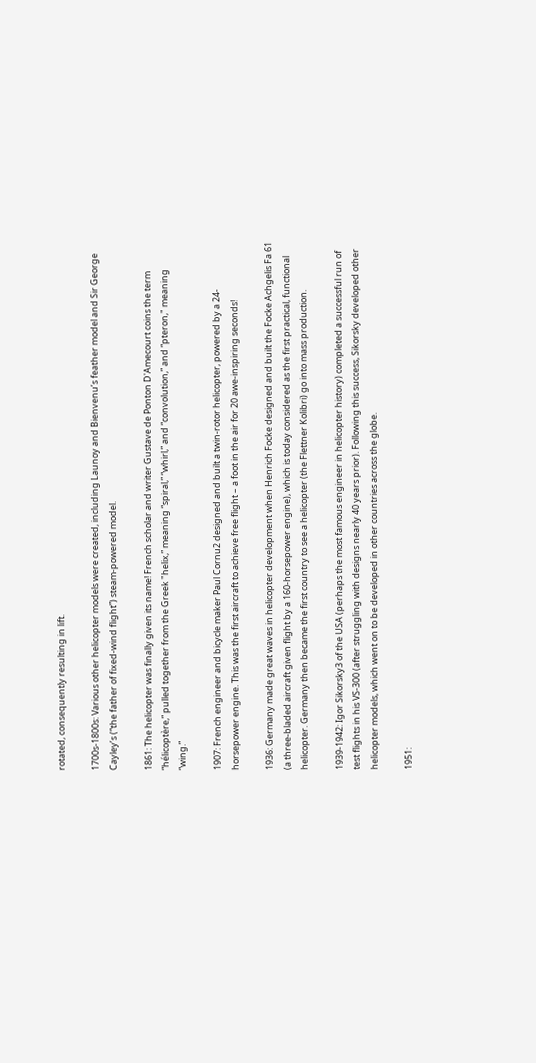rotated, consequently resulting in lift.

1700s-1800s: Various other helicopter models were created, including Launoy and Bienvenu’s feather model and Sir George Cayley’s (“the father of fixed-wind flight”) steam-powered model.

1861: The helicopter was finally given its name! French scholar and writer Gustave de Ponton D'Amecourt coins the term “hélicoptère,” pulled together from the Greek "helix,” meaning “spiral,” “whirl,” and “convolution,” and “pteron," meaning “wing.”

1907: French engineer and bicycle maker Paul Cornu2 designed and built a twin-rotor helicopter, powered by a 24-horsepower engine. This was the first aircraft to achieve free flight – a foot in the air for 20 awe-inspiring seconds!

1936: Germany made great waves in helicopter development when Henrich Focke designed and built the Focke Achgelis Fa 61 (a three-bladed aircraft given flight by a 160-horsepower engine), which is today considered as the first practical, functional helicopter. Germany then became the first country to see a helicopter (the Flettner Kolibri) go into mass production.

1939-1942: Igor Sikorsky3 of the USA (perhaps the most famous engineer in helicopter history) completed a successful run of test flights in his VS-300 (after struggling with designs nearly 40 years prior). Following this success, Sikorsky developed other helicopter models, which went on to be developed in other countries across the globe.

1951: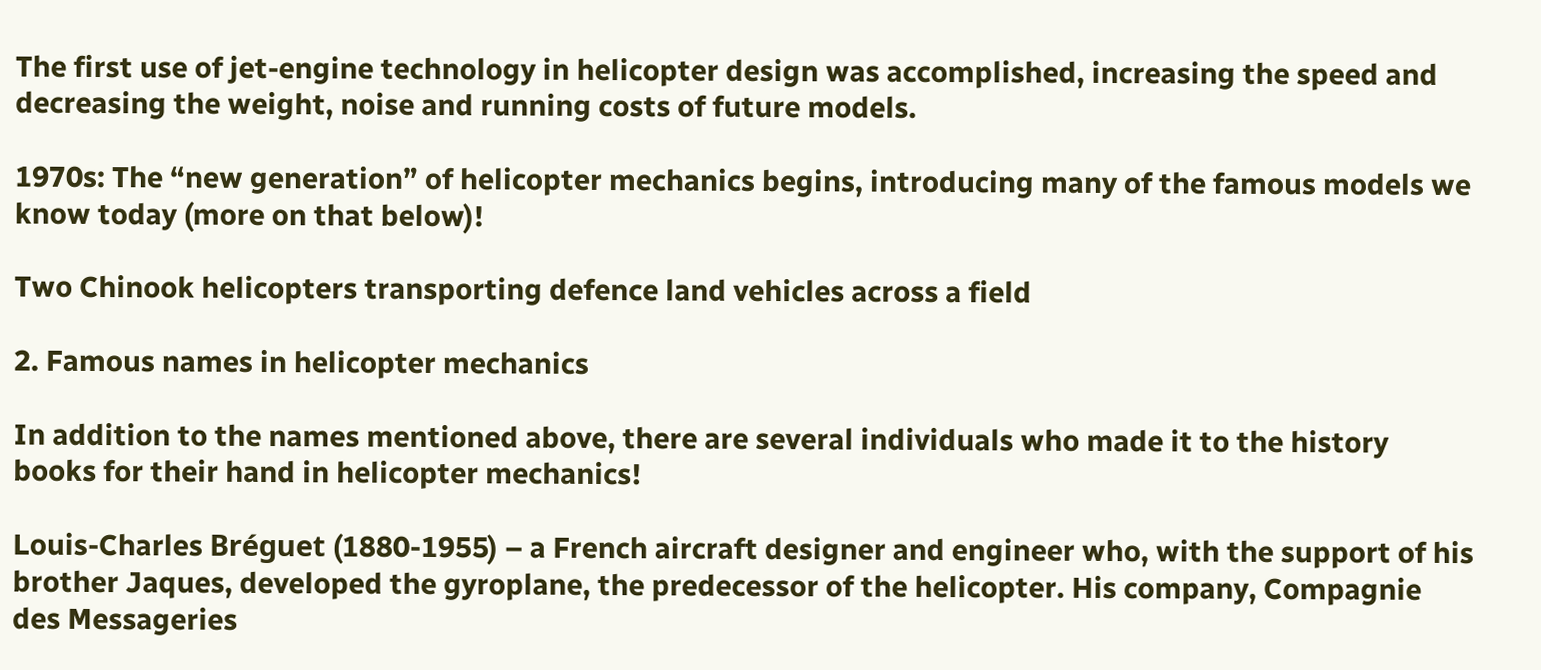The first use of jet-engine technology in helicopter design was accomplished, increasing the speed and decreasing the weight, noise and running costs of future models.

1970s: The “new generation” of helicopter mechanics begins, introducing many of the famous models we know today (more on that below)!

Two Chinook helicopters transporting defence land vehicles across a field

2. Famous names in helicopter mechanics

In addition to the names mentioned above, there are several individuals who made it to the history books for their hand in helicopter mechanics!

Louis-Charles Bréguet (1880-1955) – a French aircraft designer and engineer who, with the support of his brother Jaques, developed the gyroplane, the predecessor of the helicopter. His company, Compagnie des Messageries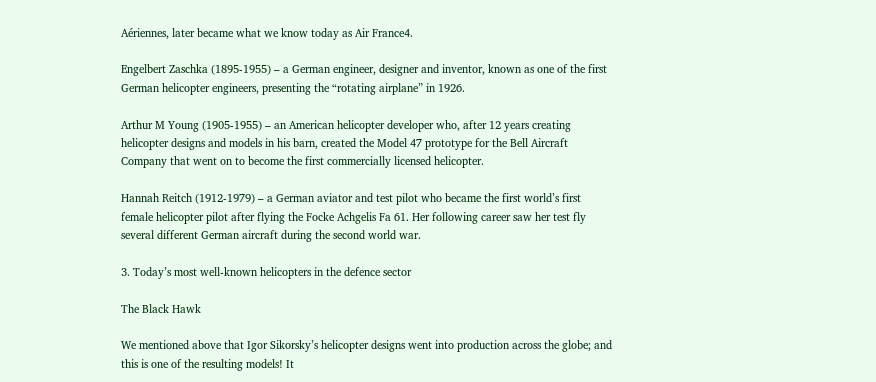Aériennes, later became what we know today as Air France4.

Engelbert Zaschka (1895-1955) – a German engineer, designer and inventor, known as one of the first German helicopter engineers, presenting the “rotating airplane” in 1926.

Arthur M Young (1905-1955) – an American helicopter developer who, after 12 years creating helicopter designs and models in his barn, created the Model 47 prototype for the Bell Aircraft Company that went on to become the first commercially licensed helicopter.

Hannah Reitch (1912-1979) – a German aviator and test pilot who became the first world’s first female helicopter pilot after flying the Focke Achgelis Fa 61. Her following career saw her test fly several different German aircraft during the second world war.

3. Today’s most well-known helicopters in the defence sector

The Black Hawk

We mentioned above that Igor Sikorsky’s helicopter designs went into production across the globe; and this is one of the resulting models! It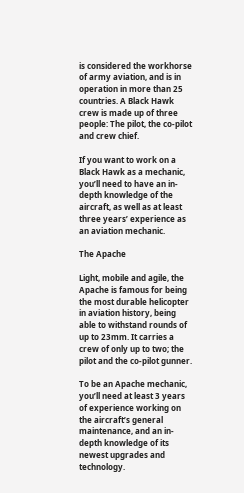is considered the workhorse of army aviation, and is in operation in more than 25 countries. A Black Hawk crew is made up of three people: The pilot, the co-pilot and crew chief.

If you want to work on a Black Hawk as a mechanic, you’ll need to have an in-depth knowledge of the aircraft, as well as at least three years’ experience as an aviation mechanic.

The Apache

Light, mobile and agile, the Apache is famous for being the most durable helicopter in aviation history, being able to withstand rounds of up to 23mm. It carries a crew of only up to two; the pilot and the co-pilot gunner.

To be an Apache mechanic, you’ll need at least 3 years of experience working on the aircraft’s general maintenance, and an in-depth knowledge of its newest upgrades and technology.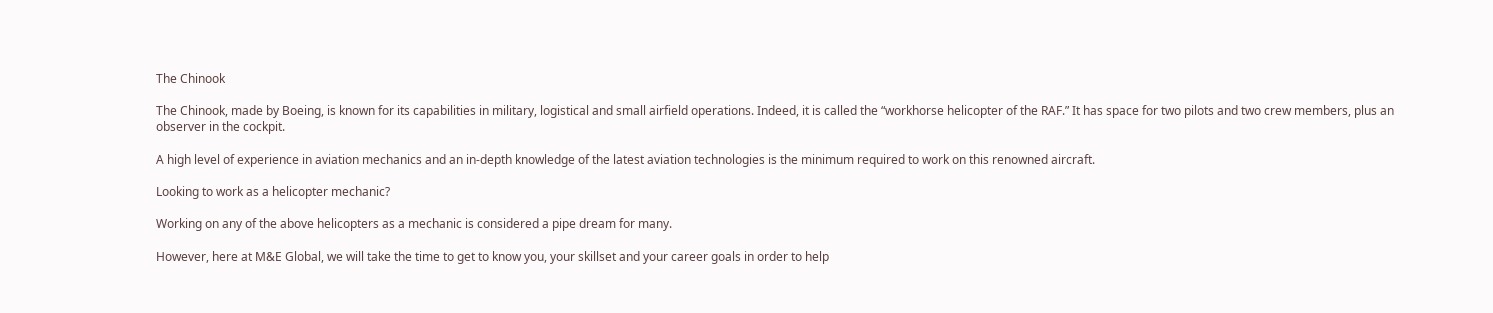The Chinook

The Chinook, made by Boeing, is known for its capabilities in military, logistical and small airfield operations. Indeed, it is called the “workhorse helicopter of the RAF.” It has space for two pilots and two crew members, plus an observer in the cockpit.

A high level of experience in aviation mechanics and an in-depth knowledge of the latest aviation technologies is the minimum required to work on this renowned aircraft.

Looking to work as a helicopter mechanic?

Working on any of the above helicopters as a mechanic is considered a pipe dream for many.

However, here at M&E Global, we will take the time to get to know you, your skillset and your career goals in order to help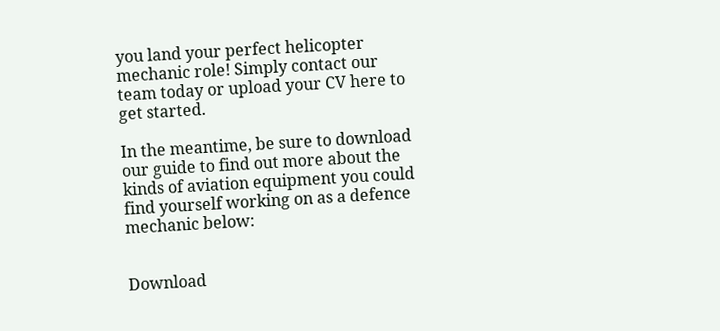you land your perfect helicopter mechanic role! Simply contact our team today or upload your CV here to get started.

In the meantime, be sure to download our guide to find out more about the kinds of aviation equipment you could find yourself working on as a defence mechanic below:


Download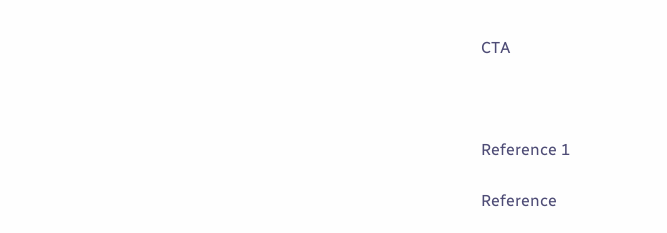CTA



Reference 1

Reference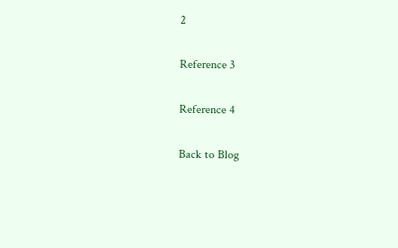2

Reference 3

Reference 4

Back to Blog